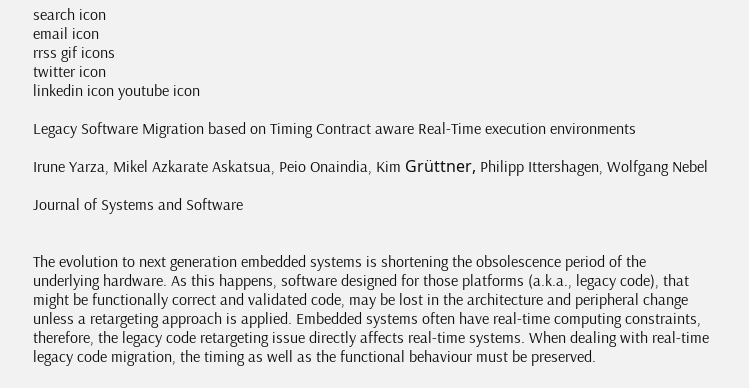search icon
email icon
rrss gif icons
twitter icon
linkedin icon youtube icon

Legacy Software Migration based on Timing Contract aware Real-Time execution environments

Irune Yarza, Mikel Azkarate Askatsua, Peio Onaindia, Kim Grüttner, Philipp Ittershagen, Wolfgang Nebel

Journal of Systems and Software


The evolution to next generation embedded systems is shortening the obsolescence period of the underlying hardware. As this happens, software designed for those platforms (a.k.a., legacy code), that might be functionally correct and validated code, may be lost in the architecture and peripheral change unless a retargeting approach is applied. Embedded systems often have real-time computing constraints, therefore, the legacy code retargeting issue directly affects real-time systems. When dealing with real-time legacy code migration, the timing as well as the functional behaviour must be preserved.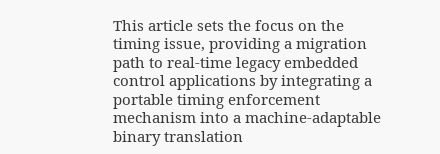This article sets the focus on the timing issue, providing a migration path to real-time legacy embedded control applications by integrating a portable timing enforcement mechanism into a machine-adaptable binary translation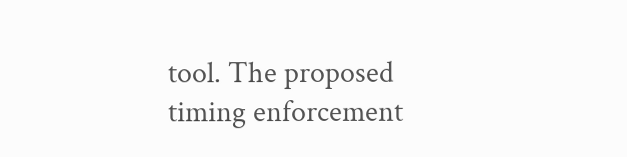tool. The proposed timing enforcement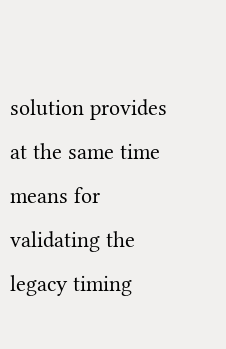solution provides at the same time means for validating the legacy timing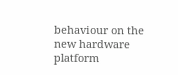behaviour on the new hardware platform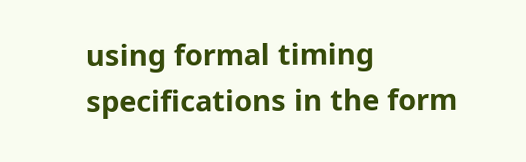using formal timing specifications in the form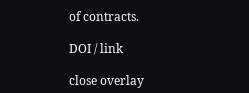of contracts.

DOI / link

close overlay